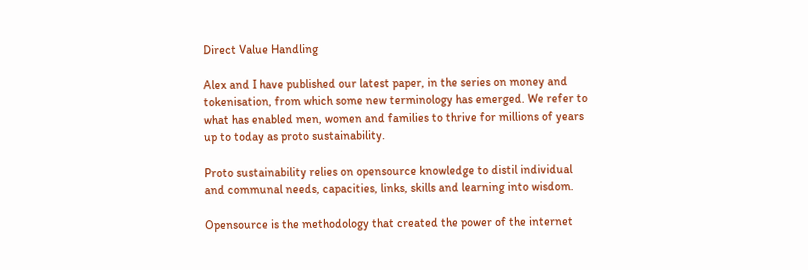Direct Value Handling

Alex and I have published our latest paper, in the series on money and tokenisation, from which some new terminology has emerged. We refer to what has enabled men, women and families to thrive for millions of years up to today as proto sustainability.

Proto sustainability relies on opensource knowledge to distil individual and communal needs, capacities, links, skills and learning into wisdom.

Opensource is the methodology that created the power of the internet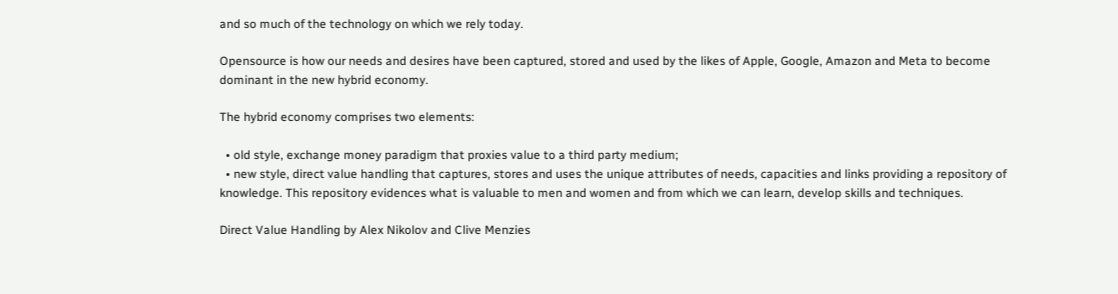and so much of the technology on which we rely today.

Opensource is how our needs and desires have been captured, stored and used by the likes of Apple, Google, Amazon and Meta to become dominant in the new hybrid economy.

The hybrid economy comprises two elements:

  • old style, exchange money paradigm that proxies value to a third party medium;
  • new style, direct value handling that captures, stores and uses the unique attributes of needs, capacities and links providing a repository of knowledge. This repository evidences what is valuable to men and women and from which we can learn, develop skills and techniques.

Direct Value Handling by Alex Nikolov and Clive Menzies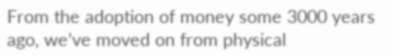From the adoption of money some 3000 years ago, we’ve moved on from physical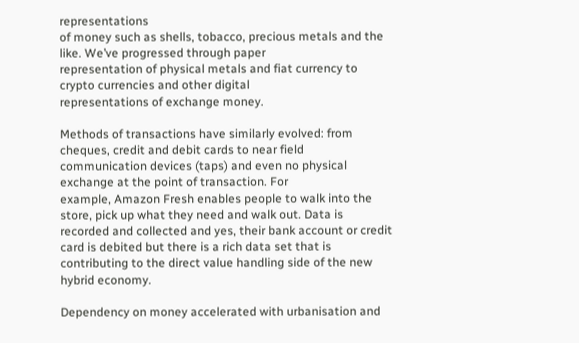representations
of money such as shells, tobacco, precious metals and the like. We’ve progressed through paper
representation of physical metals and fiat currency to crypto currencies and other digital
representations of exchange money.

Methods of transactions have similarly evolved: from cheques, credit and debit cards to near field
communication devices (taps) and even no physical exchange at the point of transaction. For
example, Amazon Fresh enables people to walk into the store, pick up what they need and walk out. Data is recorded and collected and yes, their bank account or credit card is debited but there is a rich data set that is contributing to the direct value handling side of the new hybrid economy.

Dependency on money accelerated with urbanisation and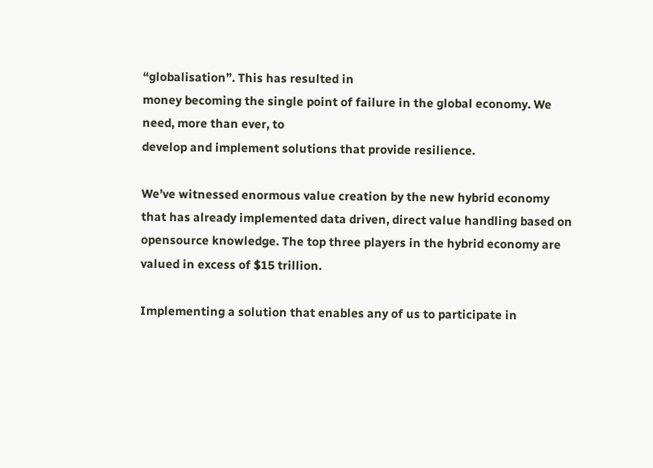“globalisation”. This has resulted in
money becoming the single point of failure in the global economy. We need, more than ever, to
develop and implement solutions that provide resilience.

We’ve witnessed enormous value creation by the new hybrid economy that has already implemented data driven, direct value handling based on opensource knowledge. The top three players in the hybrid economy are valued in excess of $15 trillion.

Implementing a solution that enables any of us to participate in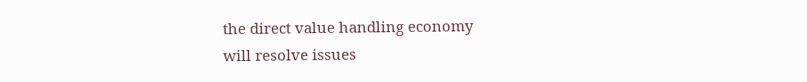the direct value handling economy
will resolve issues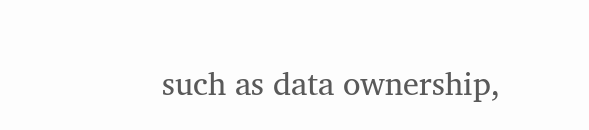such as data ownership,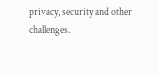privacy, security and other challenges.